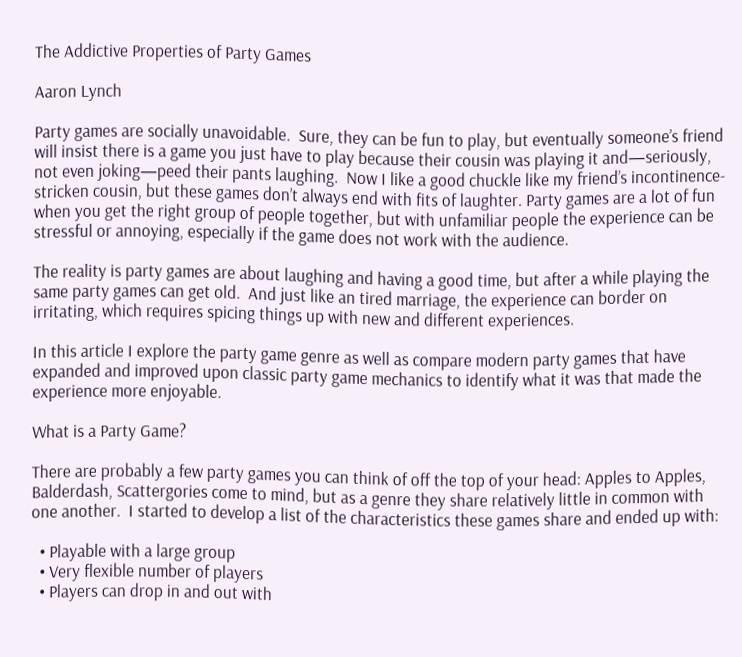The Addictive Properties of Party Games

Aaron Lynch

Party games are socially unavoidable.  Sure, they can be fun to play, but eventually someone’s friend will insist there is a game you just have to play because their cousin was playing it and—seriously, not even joking—peed their pants laughing.  Now I like a good chuckle like my friend’s incontinence-stricken cousin, but these games don’t always end with fits of laughter. Party games are a lot of fun when you get the right group of people together, but with unfamiliar people the experience can be stressful or annoying, especially if the game does not work with the audience.

The reality is party games are about laughing and having a good time, but after a while playing the same party games can get old.  And just like an tired marriage, the experience can border on irritating, which requires spicing things up with new and different experiences.

In this article I explore the party game genre as well as compare modern party games that have expanded and improved upon classic party game mechanics to identify what it was that made the experience more enjoyable.

What is a Party Game?

There are probably a few party games you can think of off the top of your head: Apples to Apples, Balderdash, Scattergories come to mind, but as a genre they share relatively little in common with one another.  I started to develop a list of the characteristics these games share and ended up with:

  • Playable with a large group
  • Very flexible number of players
  • Players can drop in and out with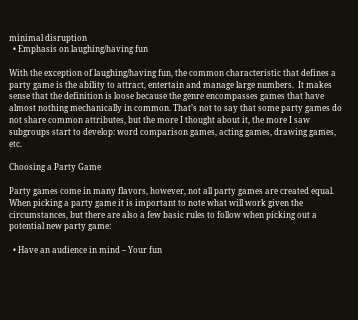minimal disruption
  • Emphasis on laughing/having fun

With the exception of laughing/having fun, the common characteristic that defines a party game is the ability to attract, entertain and manage large numbers.  It makes sense that the definition is loose because the genre encompasses games that have almost nothing mechanically in common. That’s not to say that some party games do not share common attributes, but the more I thought about it, the more I saw subgroups start to develop: word comparison games, acting games, drawing games, etc.

Choosing a Party Game

Party games come in many flavors, however, not all party games are created equal.   When picking a party game it is important to note what will work given the circumstances, but there are also a few basic rules to follow when picking out a potential new party game:

  • Have an audience in mind – Your fun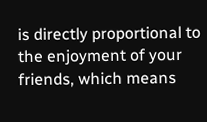is directly proportional to the enjoyment of your friends, which means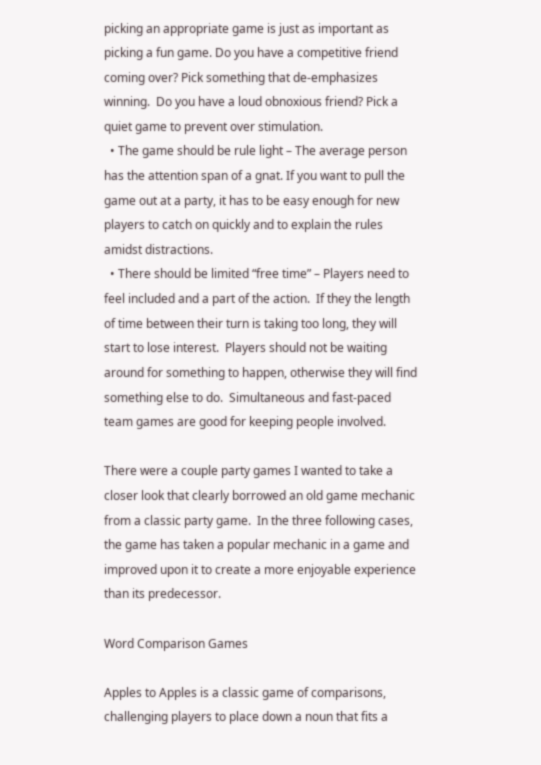picking an appropriate game is just as important as picking a fun game. Do you have a competitive friend coming over? Pick something that de-emphasizes winning.  Do you have a loud obnoxious friend? Pick a quiet game to prevent over stimulation.
  • The game should be rule light – The average person has the attention span of a gnat. If you want to pull the game out at a party, it has to be easy enough for new players to catch on quickly and to explain the rules amidst distractions.
  • There should be limited “free time” – Players need to feel included and a part of the action.  If they the length of time between their turn is taking too long, they will start to lose interest.  Players should not be waiting around for something to happen, otherwise they will find something else to do.  Simultaneous and fast-paced team games are good for keeping people involved.

There were a couple party games I wanted to take a closer look that clearly borrowed an old game mechanic from a classic party game.  In the three following cases, the game has taken a popular mechanic in a game and improved upon it to create a more enjoyable experience than its predecessor.

Word Comparison Games

Apples to Apples is a classic game of comparisons, challenging players to place down a noun that fits a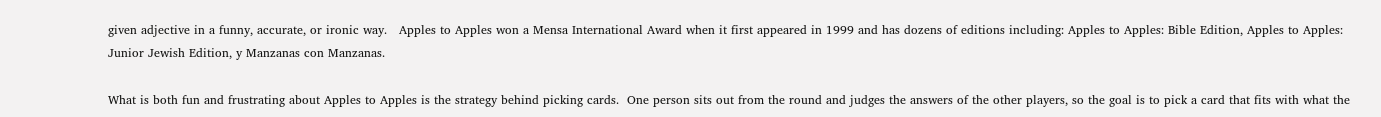given adjective in a funny, accurate, or ironic way.   Apples to Apples won a Mensa International Award when it first appeared in 1999 and has dozens of editions including: Apples to Apples: Bible Edition, Apples to Apples: Junior Jewish Edition, y Manzanas con Manzanas.

What is both fun and frustrating about Apples to Apples is the strategy behind picking cards.  One person sits out from the round and judges the answers of the other players, so the goal is to pick a card that fits with what the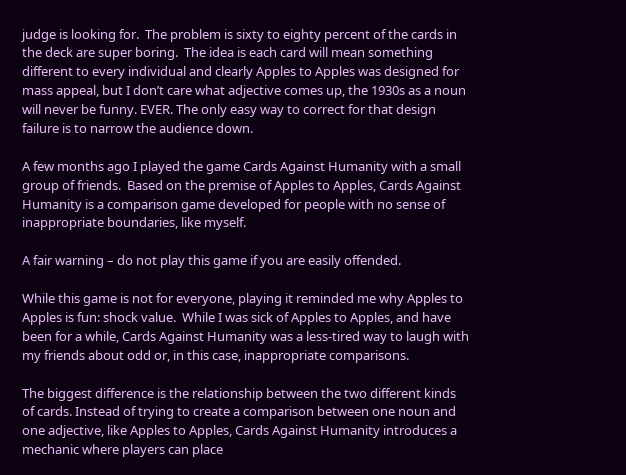judge is looking for.  The problem is sixty to eighty percent of the cards in the deck are super boring.  The idea is each card will mean something different to every individual and clearly Apples to Apples was designed for mass appeal, but I don’t care what adjective comes up, the 1930s as a noun will never be funny. EVER. The only easy way to correct for that design failure is to narrow the audience down.

A few months ago I played the game Cards Against Humanity with a small group of friends.  Based on the premise of Apples to Apples, Cards Against Humanity is a comparison game developed for people with no sense of inappropriate boundaries, like myself.

A fair warning – do not play this game if you are easily offended.

While this game is not for everyone, playing it reminded me why Apples to Apples is fun: shock value.  While I was sick of Apples to Apples, and have been for a while, Cards Against Humanity was a less-tired way to laugh with my friends about odd or, in this case, inappropriate comparisons.

The biggest difference is the relationship between the two different kinds of cards. Instead of trying to create a comparison between one noun and one adjective, like Apples to Apples, Cards Against Humanity introduces a mechanic where players can place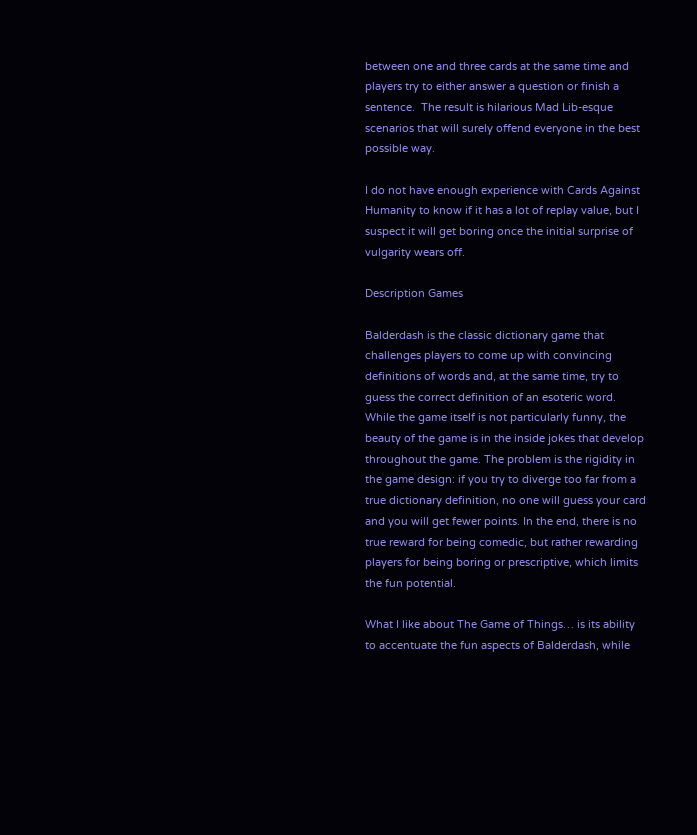between one and three cards at the same time and players try to either answer a question or finish a sentence.  The result is hilarious Mad Lib-esque scenarios that will surely offend everyone in the best possible way.

I do not have enough experience with Cards Against Humanity to know if it has a lot of replay value, but I suspect it will get boring once the initial surprise of vulgarity wears off.

Description Games

Balderdash is the classic dictionary game that challenges players to come up with convincing definitions of words and, at the same time, try to guess the correct definition of an esoteric word.  While the game itself is not particularly funny, the beauty of the game is in the inside jokes that develop throughout the game. The problem is the rigidity in the game design: if you try to diverge too far from a true dictionary definition, no one will guess your card and you will get fewer points. In the end, there is no true reward for being comedic, but rather rewarding players for being boring or prescriptive, which limits the fun potential.

What I like about The Game of Things… is its ability to accentuate the fun aspects of Balderdash, while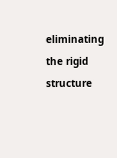eliminating the rigid structure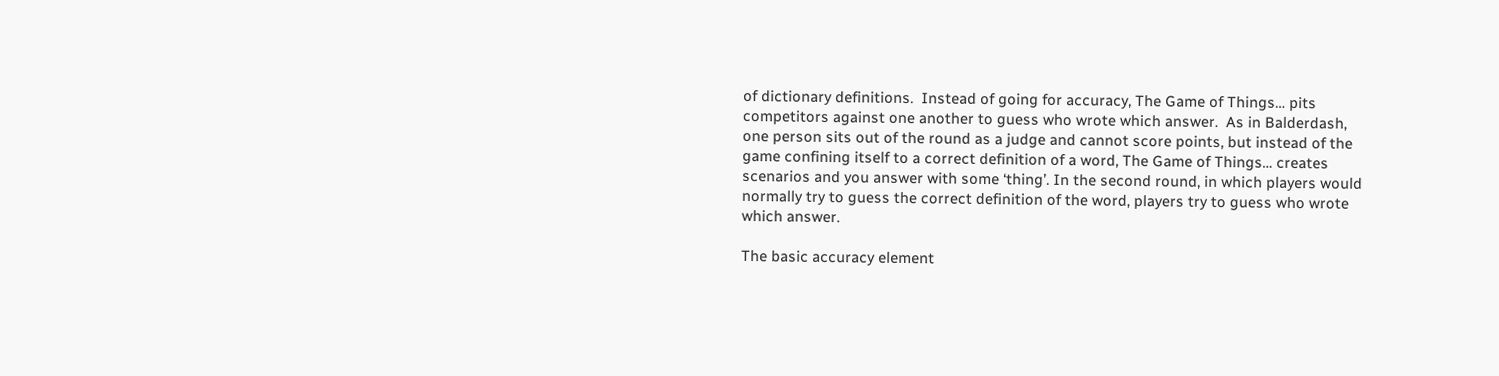of dictionary definitions.  Instead of going for accuracy, The Game of Things… pits competitors against one another to guess who wrote which answer.  As in Balderdash, one person sits out of the round as a judge and cannot score points, but instead of the game confining itself to a correct definition of a word, The Game of Things… creates scenarios and you answer with some ‘thing’. In the second round, in which players would normally try to guess the correct definition of the word, players try to guess who wrote which answer.

The basic accuracy element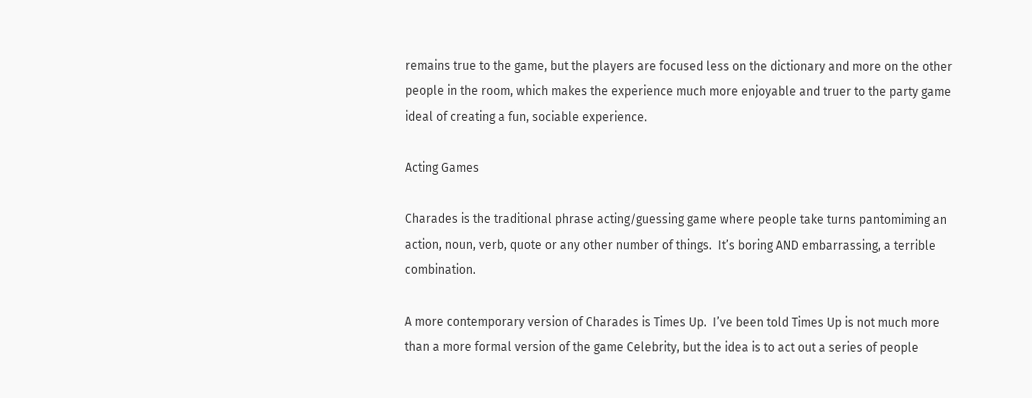remains true to the game, but the players are focused less on the dictionary and more on the other people in the room, which makes the experience much more enjoyable and truer to the party game ideal of creating a fun, sociable experience.

Acting Games

Charades is the traditional phrase acting/guessing game where people take turns pantomiming an action, noun, verb, quote or any other number of things.  It’s boring AND embarrassing, a terrible combination.

A more contemporary version of Charades is Times Up.  I’ve been told Times Up is not much more than a more formal version of the game Celebrity, but the idea is to act out a series of people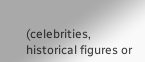(celebrities, historical figures or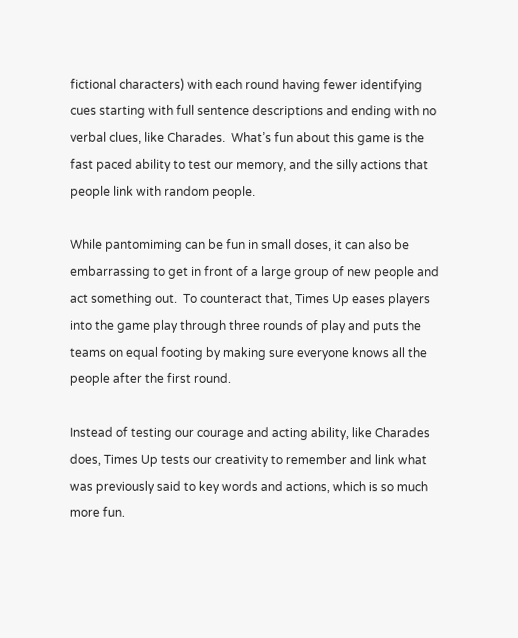fictional characters) with each round having fewer identifying cues starting with full sentence descriptions and ending with no verbal clues, like Charades.  What’s fun about this game is the fast paced ability to test our memory, and the silly actions that people link with random people.

While pantomiming can be fun in small doses, it can also be embarrassing to get in front of a large group of new people and act something out.  To counteract that, Times Up eases players into the game play through three rounds of play and puts the teams on equal footing by making sure everyone knows all the people after the first round.

Instead of testing our courage and acting ability, like Charades does, Times Up tests our creativity to remember and link what was previously said to key words and actions, which is so much more fun.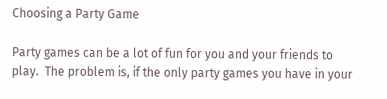Choosing a Party Game

Party games can be a lot of fun for you and your friends to play.  The problem is, if the only party games you have in your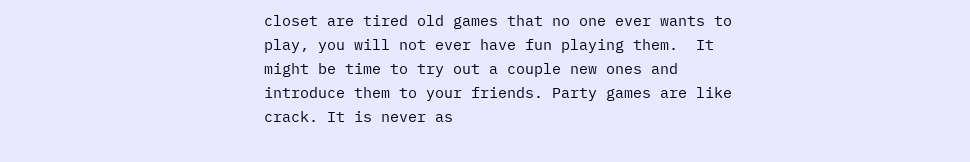closet are tired old games that no one ever wants to play, you will not ever have fun playing them.  It might be time to try out a couple new ones and introduce them to your friends. Party games are like crack. It is never as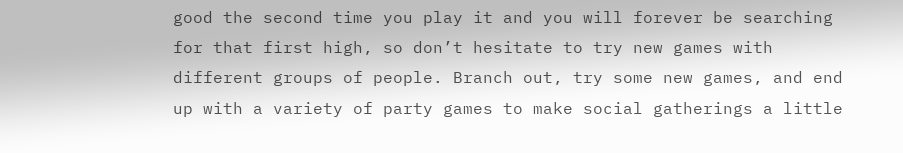good the second time you play it and you will forever be searching for that first high, so don’t hesitate to try new games with different groups of people. Branch out, try some new games, and end up with a variety of party games to make social gatherings a little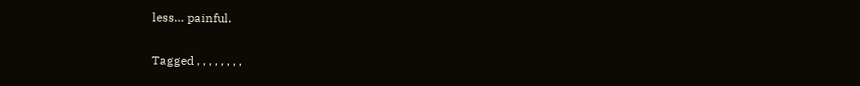less… painful.

Tagged , , , , , , , ,